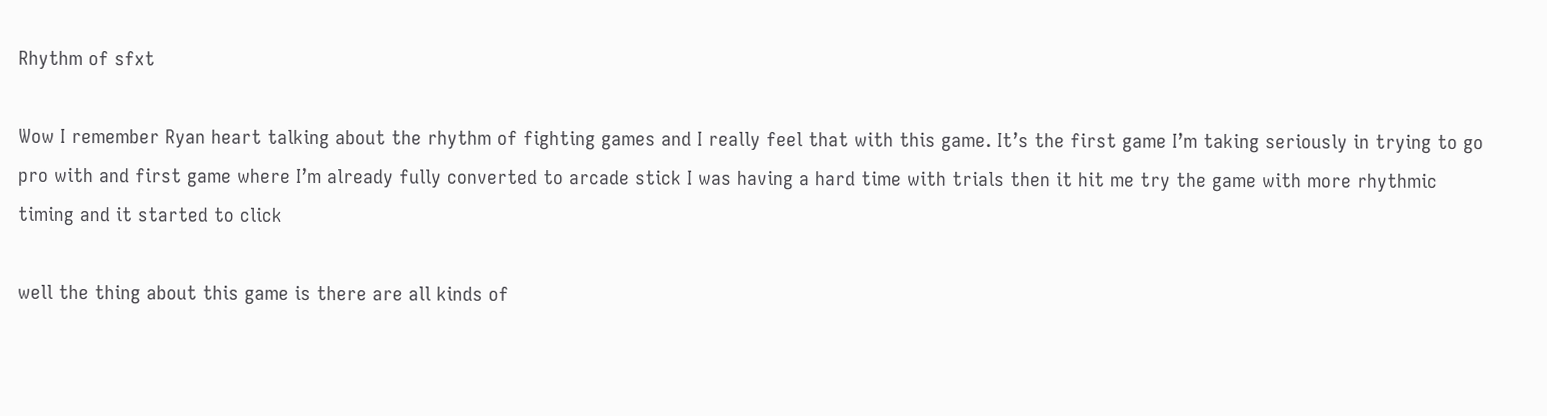Rhythm of sfxt

Wow I remember Ryan heart talking about the rhythm of fighting games and I really feel that with this game. It’s the first game I’m taking seriously in trying to go pro with and first game where I’m already fully converted to arcade stick I was having a hard time with trials then it hit me try the game with more rhythmic timing and it started to click

well the thing about this game is there are all kinds of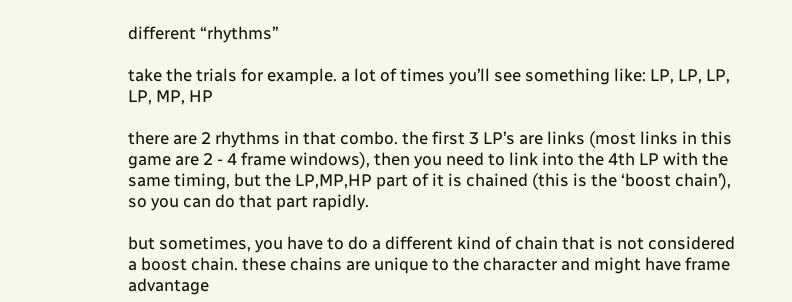different “rhythms”

take the trials for example. a lot of times you’ll see something like: LP, LP, LP, LP, MP, HP

there are 2 rhythms in that combo. the first 3 LP’s are links (most links in this game are 2 - 4 frame windows), then you need to link into the 4th LP with the same timing, but the LP,MP,HP part of it is chained (this is the ‘boost chain’), so you can do that part rapidly.

but sometimes, you have to do a different kind of chain that is not considered a boost chain. these chains are unique to the character and might have frame advantage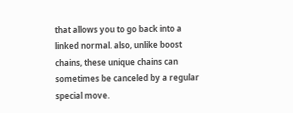that allows you to go back into a linked normal. also, unlike boost chains, these unique chains can sometimes be canceled by a regular special move.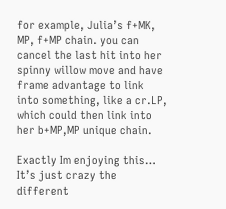for example, Julia’s f+MK, MP, f+MP chain. you can cancel the last hit into her spinny willow move and have frame advantage to link into something, like a cr.LP, which could then link into her b+MP,MP unique chain.

Exactly Im enjoying this… It’s just crazy the different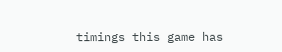timings this game has